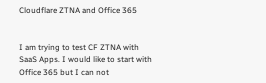Cloudflare ZTNA and Office 365


I am trying to test CF ZTNA with SaaS Apps. I would like to start with Office 365 but I can not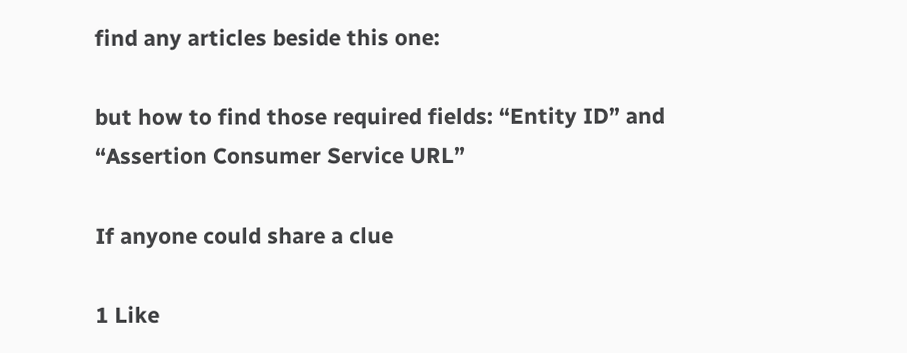find any articles beside this one:

but how to find those required fields: “Entity ID” and “Assertion Consumer Service URL”

If anyone could share a clue

1 Like